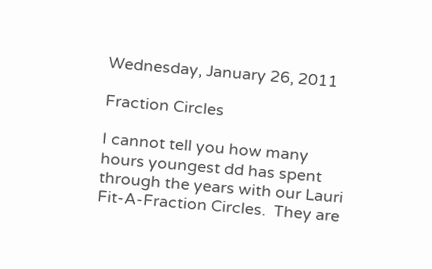Wednesday, January 26, 2011

Fraction Circles

I cannot tell you how many hours youngest dd has spent through the years with our Lauri Fit-A-Fraction Circles.  They are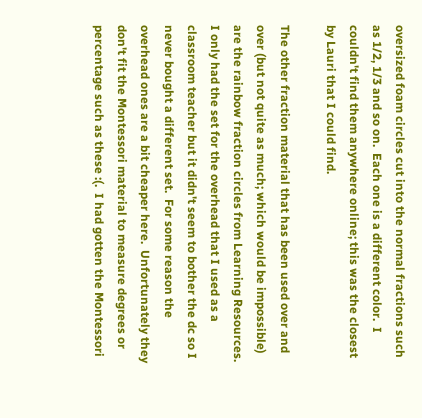oversized foam circles cut into the normal fractions such as 1/2, 1/3 and so on.  Each one is a different color.  I couldn't find them anywhere online; this was the closest by Lauri that I could find.

The other fraction material that has been used over and over (but not quite as much; which would be impossible) are the rainbow fraction circles from Learning Resources.  I only had the set for the overhead that I used as a classroom teacher but it didn't seem to bother the dc so I never bought a different set.  For some reason the overhead ones are a bit cheaper here.  Unfortunately they don't fit the Montessori material to measure degrees or percentage such as these :(.  I had gotten the Montessori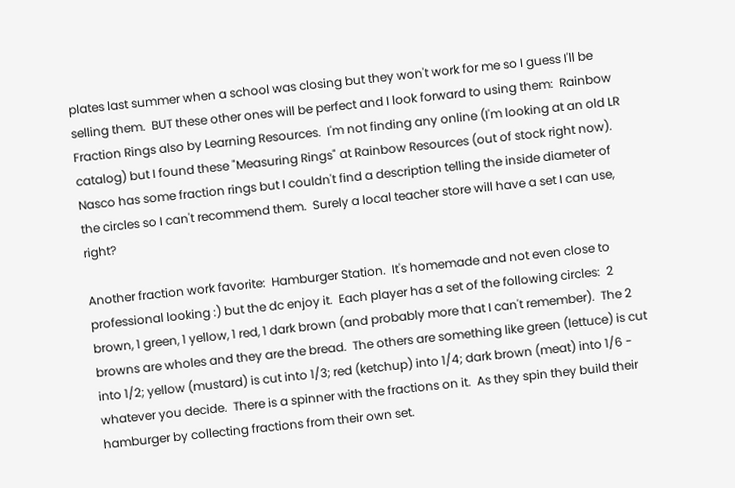plates last summer when a school was closing but they won't work for me so I guess I'll be selling them.  BUT these other ones will be perfect and I look forward to using them:  Rainbow Fraction Rings also by Learning Resources.  I'm not finding any online (I'm looking at an old LR catalog) but I found these "Measuring Rings" at Rainbow Resources (out of stock right now).  Nasco has some fraction rings but I couldn't find a description telling the inside diameter of the circles so I can't recommend them.  Surely a local teacher store will have a set I can use, right?

Another fraction work favorite:  Hamburger Station.  It's homemade and not even close to professional looking :) but the dc enjoy it.  Each player has a set of the following circles:  2 brown, 1 green, 1 yellow, 1 red, 1 dark brown (and probably more that I can't remember).  The 2 browns are wholes and they are the bread.  The others are something like green (lettuce) is cut into 1/2; yellow (mustard) is cut into 1/3; red (ketchup) into 1/4; dark brown (meat) into 1/6 - whatever you decide.  There is a spinner with the fractions on it.  As they spin they build their hamburger by collecting fractions from their own set.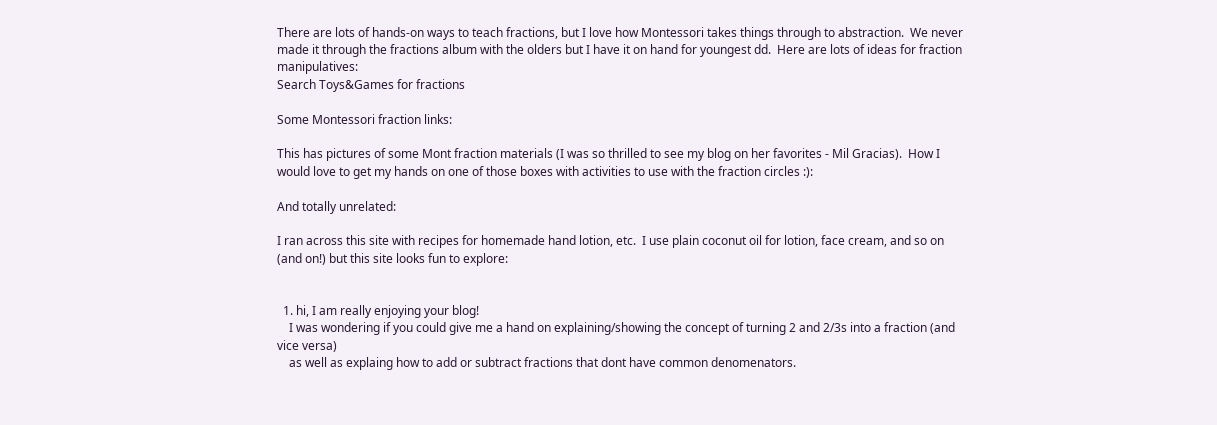There are lots of hands-on ways to teach fractions, but I love how Montessori takes things through to abstraction.  We never made it through the fractions album with the olders but I have it on hand for youngest dd.  Here are lots of ideas for fraction manipulatives:
Search Toys&Games for fractions

Some Montessori fraction links:

This has pictures of some Mont fraction materials (I was so thrilled to see my blog on her favorites - Mil Gracias).  How I would love to get my hands on one of those boxes with activities to use with the fraction circles :):

And totally unrelated:

I ran across this site with recipes for homemade hand lotion, etc.  I use plain coconut oil for lotion, face cream, and so on (and on!) but this site looks fun to explore:


  1. hi, I am really enjoying your blog!
    I was wondering if you could give me a hand on explaining/showing the concept of turning 2 and 2/3s into a fraction (and vice versa)
    as well as explaing how to add or subtract fractions that dont have common denomenators.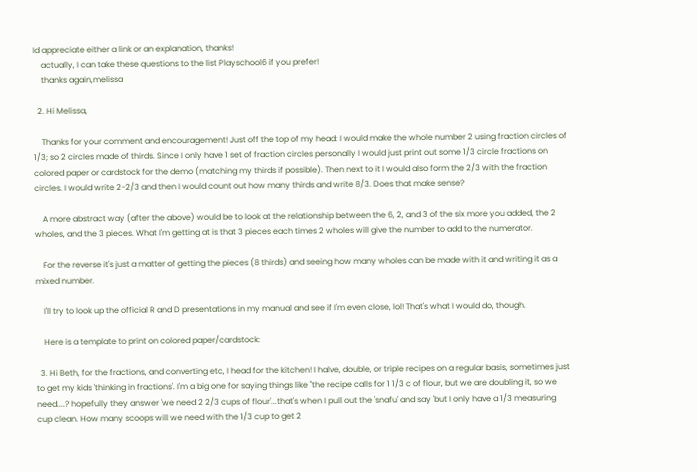Id appreciate either a link or an explanation, thanks!
    actually, I can take these questions to the list Playschool6 if you prefer!
    thanks again,melissa

  2. Hi Melissa,

    Thanks for your comment and encouragement! Just off the top of my head: I would make the whole number 2 using fraction circles of 1/3; so 2 circles made of thirds. Since I only have 1 set of fraction circles personally I would just print out some 1/3 circle fractions on colored paper or cardstock for the demo (matching my thirds if possible). Then next to it I would also form the 2/3 with the fraction circles. I would write 2-2/3 and then I would count out how many thirds and write 8/3. Does that make sense?

    A more abstract way (after the above) would be to look at the relationship between the 6, 2, and 3 of the six more you added, the 2 wholes, and the 3 pieces. What I'm getting at is that 3 pieces each times 2 wholes will give the number to add to the numerator.

    For the reverse it's just a matter of getting the pieces (8 thirds) and seeing how many wholes can be made with it and writing it as a mixed number.

    I'll try to look up the official R and D presentations in my manual and see if I'm even close, lol! That's what I would do, though.

    Here is a template to print on colored paper/cardstock:

  3. Hi Beth, for the fractions, and converting etc, I head for the kitchen! I halve, double, or triple recipes on a regular basis, sometimes just to get my kids 'thinking in fractions'. I'm a big one for saying things like "the recipe calls for 1 1/3 c of flour, but we are doubling it, so we need....? hopefully they answer 'we need 2 2/3 cups of flour'...that's when I pull out the 'snafu' and say 'but I only have a 1/3 measuring cup clean. How many scoops will we need with the 1/3 cup to get 2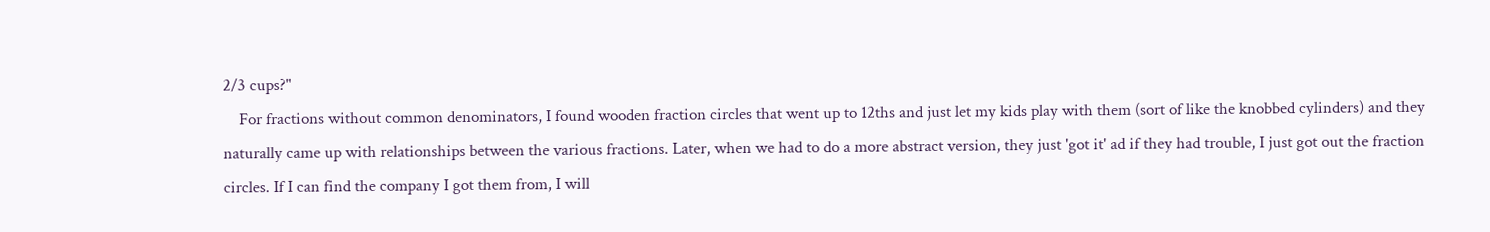2/3 cups?"
    For fractions without common denominators, I found wooden fraction circles that went up to 12ths and just let my kids play with them (sort of like the knobbed cylinders) and they naturally came up with relationships between the various fractions. Later, when we had to do a more abstract version, they just 'got it' ad if they had trouble, I just got out the fraction circles. If I can find the company I got them from, I will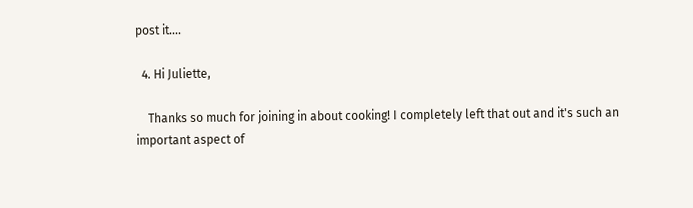post it....

  4. Hi Juliette,

    Thanks so much for joining in about cooking! I completely left that out and it's such an important aspect of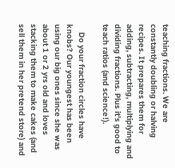teaching fractions. We are constantly doubling or halving recipes. It prepares them for adding, subtracting, multiplying and dividing fractions. Plus it's good to teach ratios (and science!).

    Do your fraction circles have knobs? Our youngest has been using our big ones since she was about 1 or 2 yrs old and loves stacking them to make cakes (and sell them in her pretend store) and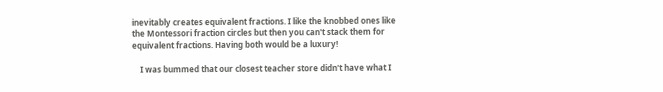inevitably creates equivalent fractions. I like the knobbed ones like the Montessori fraction circles but then you can't stack them for equivalent fractions. Having both would be a luxury!

    I was bummed that our closest teacher store didn't have what I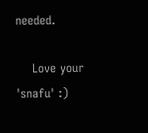needed.

    Love your 'snafu' :)